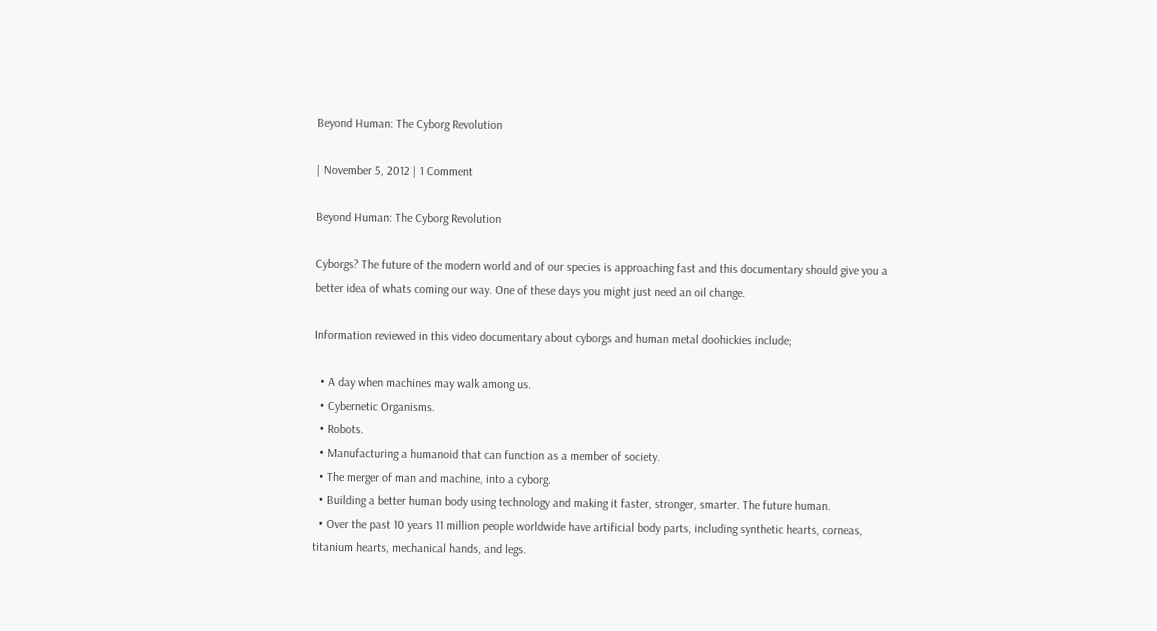Beyond Human: The Cyborg Revolution

| November 5, 2012 | 1 Comment

Beyond Human: The Cyborg Revolution

Cyborgs? The future of the modern world and of our species is approaching fast and this documentary should give you a better idea of whats coming our way. One of these days you might just need an oil change.

Information reviewed in this video documentary about cyborgs and human metal doohickies include;

  • A day when machines may walk among us.
  • Cybernetic Organisms.
  • Robots.
  • Manufacturing a humanoid that can function as a member of society.
  • The merger of man and machine, into a cyborg.
  • Building a better human body using technology and making it faster, stronger, smarter. The future human.
  • Over the past 10 years 11 million people worldwide have artificial body parts, including synthetic hearts, corneas, titanium hearts, mechanical hands, and legs.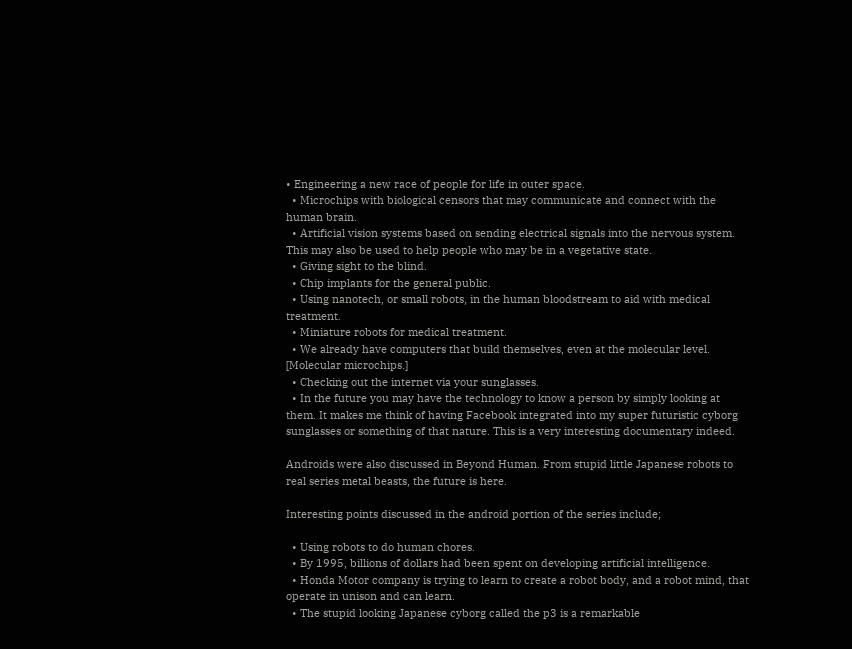• Engineering a new race of people for life in outer space.
  • Microchips with biological censors that may communicate and connect with the human brain.
  • Artificial vision systems based on sending electrical signals into the nervous system. This may also be used to help people who may be in a vegetative state.
  • Giving sight to the blind.
  • Chip implants for the general public.
  • Using nanotech, or small robots, in the human bloodstream to aid with medical treatment.
  • Miniature robots for medical treatment.
  • We already have computers that build themselves, even at the molecular level. [Molecular microchips.]
  • Checking out the internet via your sunglasses.
  • In the future you may have the technology to know a person by simply looking at them. It makes me think of having Facebook integrated into my super futuristic cyborg sunglasses or something of that nature. This is a very interesting documentary indeed.

Androids were also discussed in Beyond Human. From stupid little Japanese robots to real series metal beasts, the future is here.

Interesting points discussed in the android portion of the series include;

  • Using robots to do human chores.
  • By 1995, billions of dollars had been spent on developing artificial intelligence.
  • Honda Motor company is trying to learn to create a robot body, and a robot mind, that operate in unison and can learn.
  • The stupid looking Japanese cyborg called the p3 is a remarkable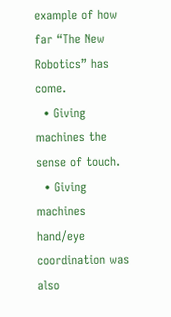example of how far “The New Robotics” has come.
  • Giving machines the sense of touch.
  • Giving machines hand/eye coordination was also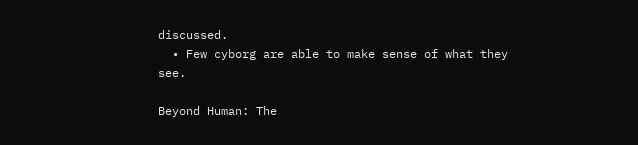discussed.
  • Few cyborg are able to make sense of what they see.

Beyond Human: The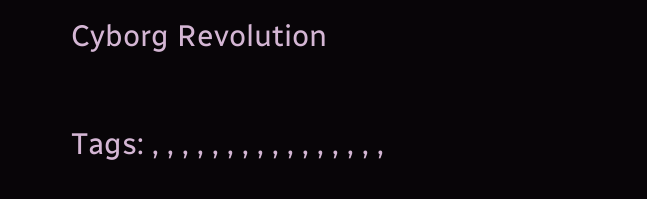Cyborg Revolution

Tags: , , , , , , , , , , , , , , , ,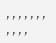, , , , , , , , , , ,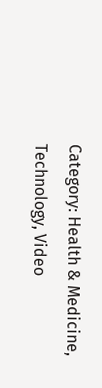Category: Health & Medicine, Technology, Video